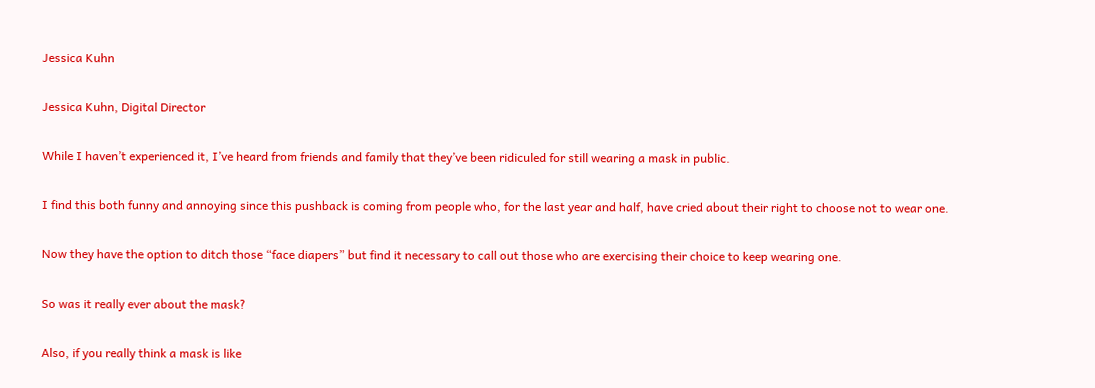Jessica Kuhn

Jessica Kuhn, Digital Director

While I haven’t experienced it, I’ve heard from friends and family that they’ve been ridiculed for still wearing a mask in public.

I find this both funny and annoying since this pushback is coming from people who, for the last year and half, have cried about their right to choose not to wear one.

Now they have the option to ditch those “face diapers” but find it necessary to call out those who are exercising their choice to keep wearing one.

So was it really ever about the mask?

Also, if you really think a mask is like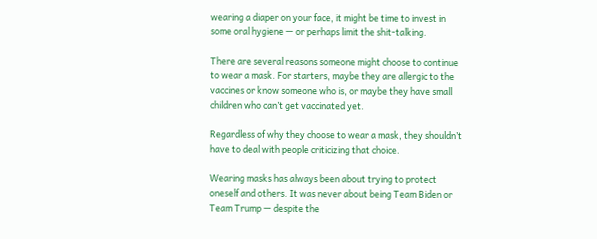wearing a diaper on your face, it might be time to invest in some oral hygiene — or perhaps limit the shit-talking.

There are several reasons someone might choose to continue to wear a mask. For starters, maybe they are allergic to the vaccines or know someone who is, or maybe they have small children who can’t get vaccinated yet.

Regardless of why they choose to wear a mask, they shouldn’t have to deal with people criticizing that choice.

Wearing masks has always been about trying to protect oneself and others. It was never about being Team Biden or Team Trump — despite the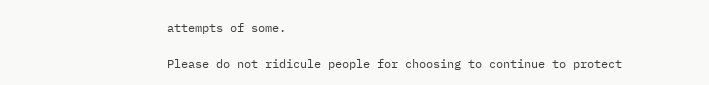attempts of some.

Please do not ridicule people for choosing to continue to protect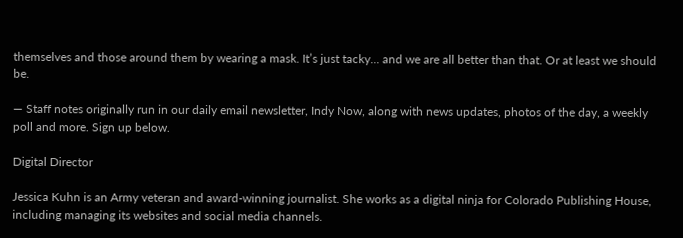themselves and those around them by wearing a mask. It’s just tacky... and we are all better than that. Or at least we should be.

— Staff notes originally run in our daily email newsletter, Indy Now, along with news updates, photos of the day, a weekly poll and more. Sign up below.

Digital Director

Jessica Kuhn is an Army veteran and award-winning journalist. She works as a digital ninja for Colorado Publishing House, including managing its websites and social media channels.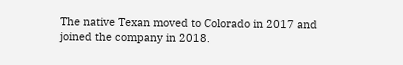The native Texan moved to Colorado in 2017 and joined the company in 2018.